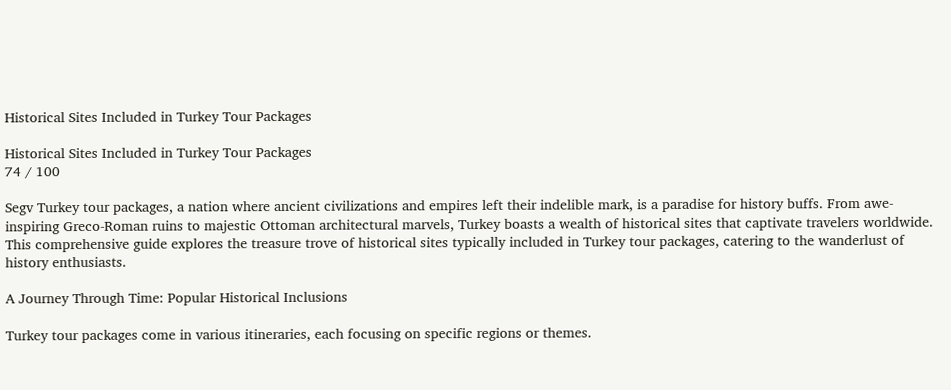Historical Sites Included in Turkey Tour Packages

Historical Sites Included in Turkey Tour Packages
74 / 100

Segv Turkey tour packages, a nation where ancient civilizations and empires left their indelible mark, is a paradise for history buffs. From awe-inspiring Greco-Roman ruins to majestic Ottoman architectural marvels, Turkey boasts a wealth of historical sites that captivate travelers worldwide. This comprehensive guide explores the treasure trove of historical sites typically included in Turkey tour packages, catering to the wanderlust of history enthusiasts.

A Journey Through Time: Popular Historical Inclusions

Turkey tour packages come in various itineraries, each focusing on specific regions or themes.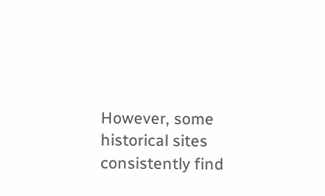However, some historical sites consistently find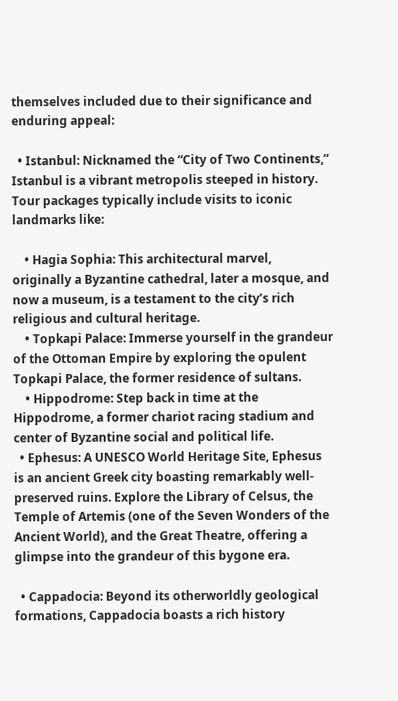themselves included due to their significance and enduring appeal:

  • Istanbul: Nicknamed the “City of Two Continents,” Istanbul is a vibrant metropolis steeped in history. Tour packages typically include visits to iconic landmarks like:

    • Hagia Sophia: This architectural marvel, originally a Byzantine cathedral, later a mosque, and now a museum, is a testament to the city’s rich religious and cultural heritage.
    • Topkapi Palace: Immerse yourself in the grandeur of the Ottoman Empire by exploring the opulent Topkapi Palace, the former residence of sultans.
    • Hippodrome: Step back in time at the Hippodrome, a former chariot racing stadium and center of Byzantine social and political life.
  • Ephesus: A UNESCO World Heritage Site, Ephesus is an ancient Greek city boasting remarkably well-preserved ruins. Explore the Library of Celsus, the Temple of Artemis (one of the Seven Wonders of the Ancient World), and the Great Theatre, offering a glimpse into the grandeur of this bygone era.

  • Cappadocia: Beyond its otherworldly geological formations, Cappadocia boasts a rich history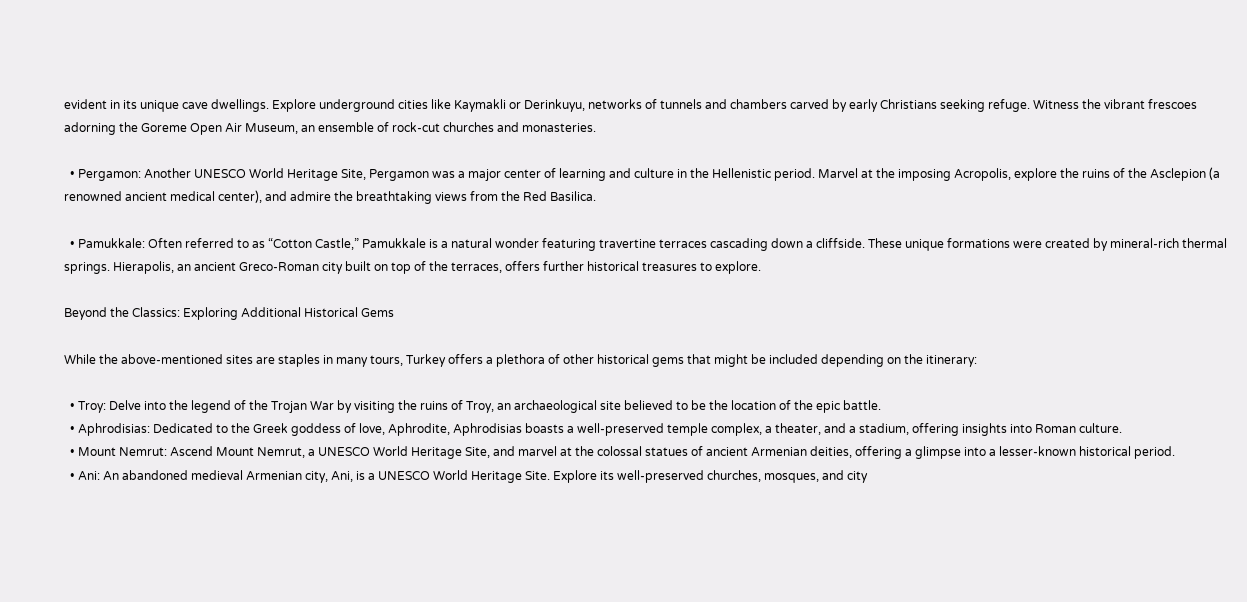evident in its unique cave dwellings. Explore underground cities like Kaymakli or Derinkuyu, networks of tunnels and chambers carved by early Christians seeking refuge. Witness the vibrant frescoes adorning the Goreme Open Air Museum, an ensemble of rock-cut churches and monasteries.

  • Pergamon: Another UNESCO World Heritage Site, Pergamon was a major center of learning and culture in the Hellenistic period. Marvel at the imposing Acropolis, explore the ruins of the Asclepion (a renowned ancient medical center), and admire the breathtaking views from the Red Basilica.

  • Pamukkale: Often referred to as “Cotton Castle,” Pamukkale is a natural wonder featuring travertine terraces cascading down a cliffside. These unique formations were created by mineral-rich thermal springs. Hierapolis, an ancient Greco-Roman city built on top of the terraces, offers further historical treasures to explore.

Beyond the Classics: Exploring Additional Historical Gems

While the above-mentioned sites are staples in many tours, Turkey offers a plethora of other historical gems that might be included depending on the itinerary:

  • Troy: Delve into the legend of the Trojan War by visiting the ruins of Troy, an archaeological site believed to be the location of the epic battle.
  • Aphrodisias: Dedicated to the Greek goddess of love, Aphrodite, Aphrodisias boasts a well-preserved temple complex, a theater, and a stadium, offering insights into Roman culture.
  • Mount Nemrut: Ascend Mount Nemrut, a UNESCO World Heritage Site, and marvel at the colossal statues of ancient Armenian deities, offering a glimpse into a lesser-known historical period.
  • Ani: An abandoned medieval Armenian city, Ani, is a UNESCO World Heritage Site. Explore its well-preserved churches, mosques, and city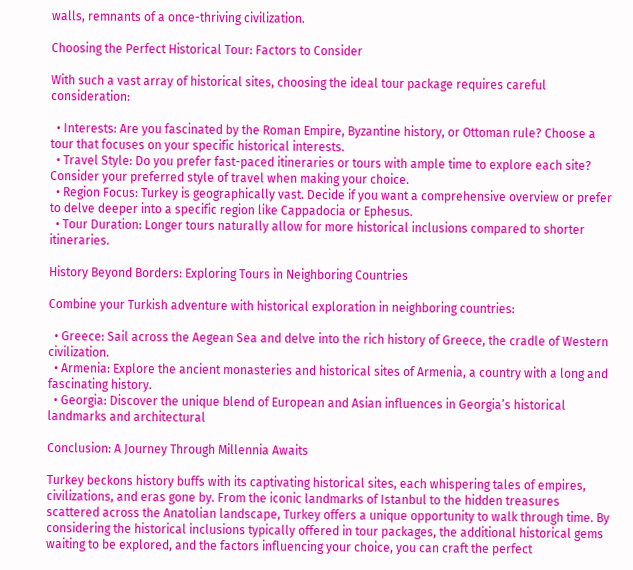walls, remnants of a once-thriving civilization.

Choosing the Perfect Historical Tour: Factors to Consider

With such a vast array of historical sites, choosing the ideal tour package requires careful consideration:

  • Interests: Are you fascinated by the Roman Empire, Byzantine history, or Ottoman rule? Choose a tour that focuses on your specific historical interests.
  • Travel Style: Do you prefer fast-paced itineraries or tours with ample time to explore each site? Consider your preferred style of travel when making your choice.
  • Region Focus: Turkey is geographically vast. Decide if you want a comprehensive overview or prefer to delve deeper into a specific region like Cappadocia or Ephesus.
  • Tour Duration: Longer tours naturally allow for more historical inclusions compared to shorter itineraries.

History Beyond Borders: Exploring Tours in Neighboring Countries

Combine your Turkish adventure with historical exploration in neighboring countries:

  • Greece: Sail across the Aegean Sea and delve into the rich history of Greece, the cradle of Western civilization.
  • Armenia: Explore the ancient monasteries and historical sites of Armenia, a country with a long and fascinating history.
  • Georgia: Discover the unique blend of European and Asian influences in Georgia’s historical landmarks and architectural

Conclusion: A Journey Through Millennia Awaits

Turkey beckons history buffs with its captivating historical sites, each whispering tales of empires, civilizations, and eras gone by. From the iconic landmarks of Istanbul to the hidden treasures scattered across the Anatolian landscape, Turkey offers a unique opportunity to walk through time. By considering the historical inclusions typically offered in tour packages, the additional historical gems waiting to be explored, and the factors influencing your choice, you can craft the perfect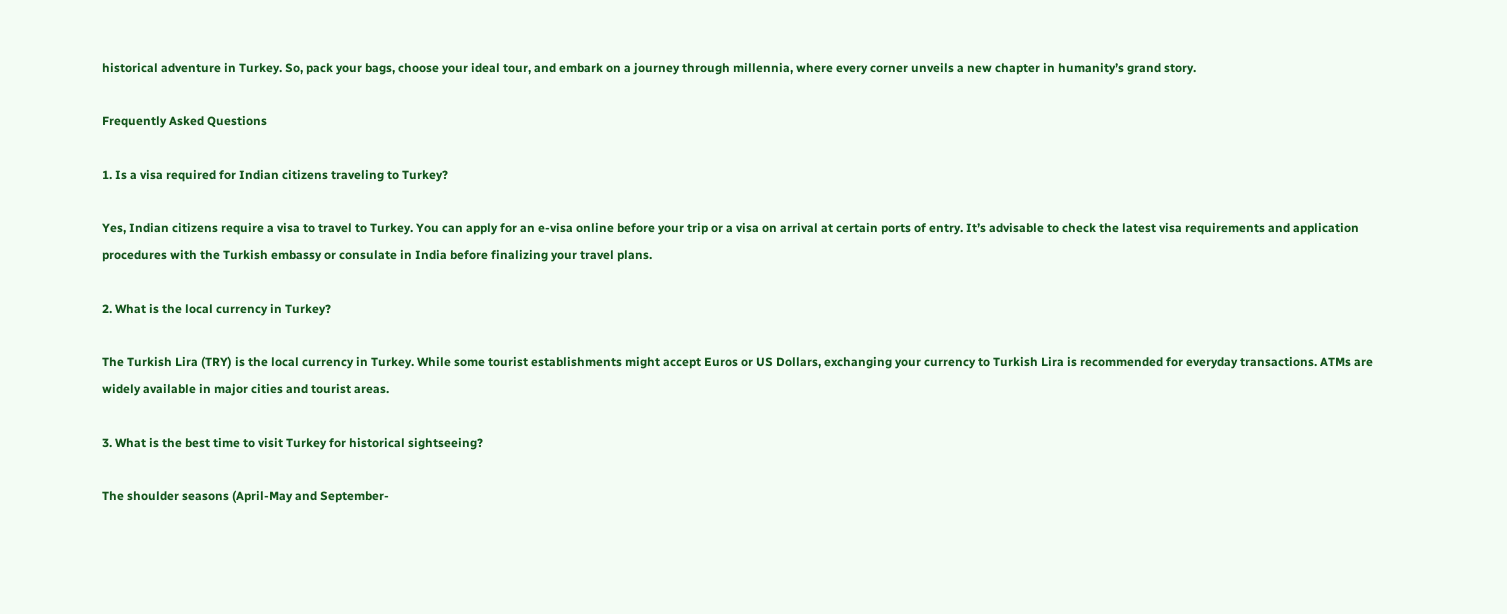historical adventure in Turkey. So, pack your bags, choose your ideal tour, and embark on a journey through millennia, where every corner unveils a new chapter in humanity’s grand story.

Frequently Asked Questions

1. Is a visa required for Indian citizens traveling to Turkey?

Yes, Indian citizens require a visa to travel to Turkey. You can apply for an e-visa online before your trip or a visa on arrival at certain ports of entry. It’s advisable to check the latest visa requirements and application procedures with the Turkish embassy or consulate in India before finalizing your travel plans.

2. What is the local currency in Turkey?

The Turkish Lira (TRY) is the local currency in Turkey. While some tourist establishments might accept Euros or US Dollars, exchanging your currency to Turkish Lira is recommended for everyday transactions. ATMs are widely available in major cities and tourist areas.

3. What is the best time to visit Turkey for historical sightseeing?

The shoulder seasons (April-May and September-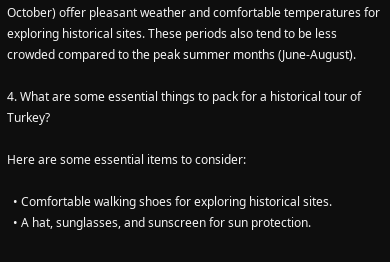October) offer pleasant weather and comfortable temperatures for exploring historical sites. These periods also tend to be less crowded compared to the peak summer months (June-August).

4. What are some essential things to pack for a historical tour of Turkey?

Here are some essential items to consider:

  • Comfortable walking shoes for exploring historical sites.
  • A hat, sunglasses, and sunscreen for sun protection.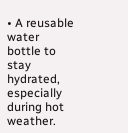• A reusable water bottle to stay hydrated, especially during hot weather.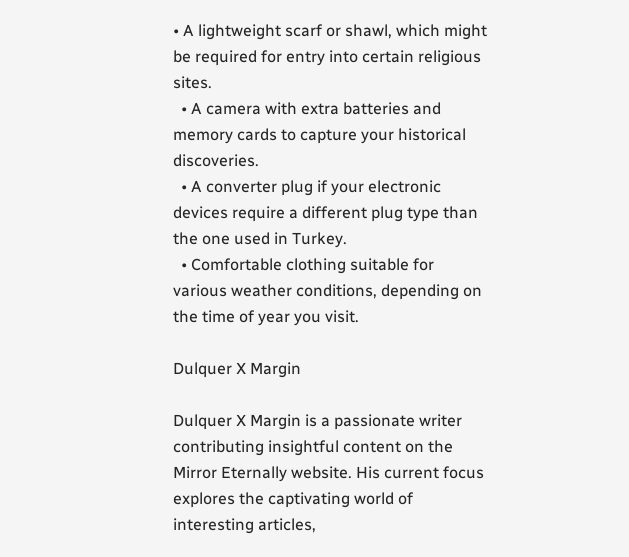• A lightweight scarf or shawl, which might be required for entry into certain religious sites.
  • A camera with extra batteries and memory cards to capture your historical discoveries.
  • A converter plug if your electronic devices require a different plug type than the one used in Turkey.
  • Comfortable clothing suitable for various weather conditions, depending on the time of year you visit.

Dulquer X Margin

Dulquer X Margin is a passionate writer contributing insightful content on the Mirror Eternally website. His current focus explores the captivating world of interesting articles,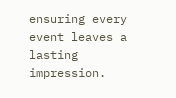ensuring every event leaves a lasting impression.